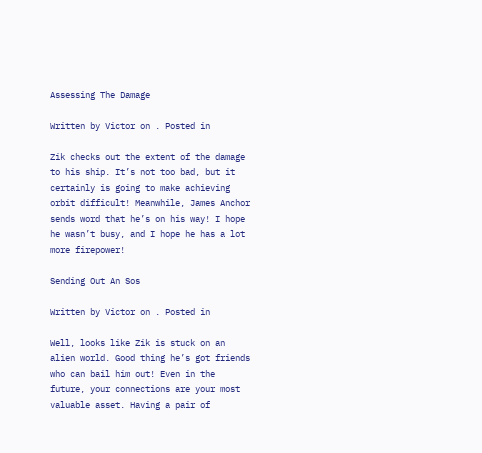Assessing The Damage

Written by Victor on . Posted in

Zik checks out the extent of the damage to his ship. It’s not too bad, but it certainly is going to make achieving orbit difficult! Meanwhile, James Anchor sends word that he’s on his way! I hope he wasn’t busy, and I hope he has a lot more firepower!

Sending Out An Sos

Written by Victor on . Posted in

Well, looks like Zik is stuck on an alien world. Good thing he’s got friends who can bail him out! Even in the future, your connections are your most valuable asset. Having a pair of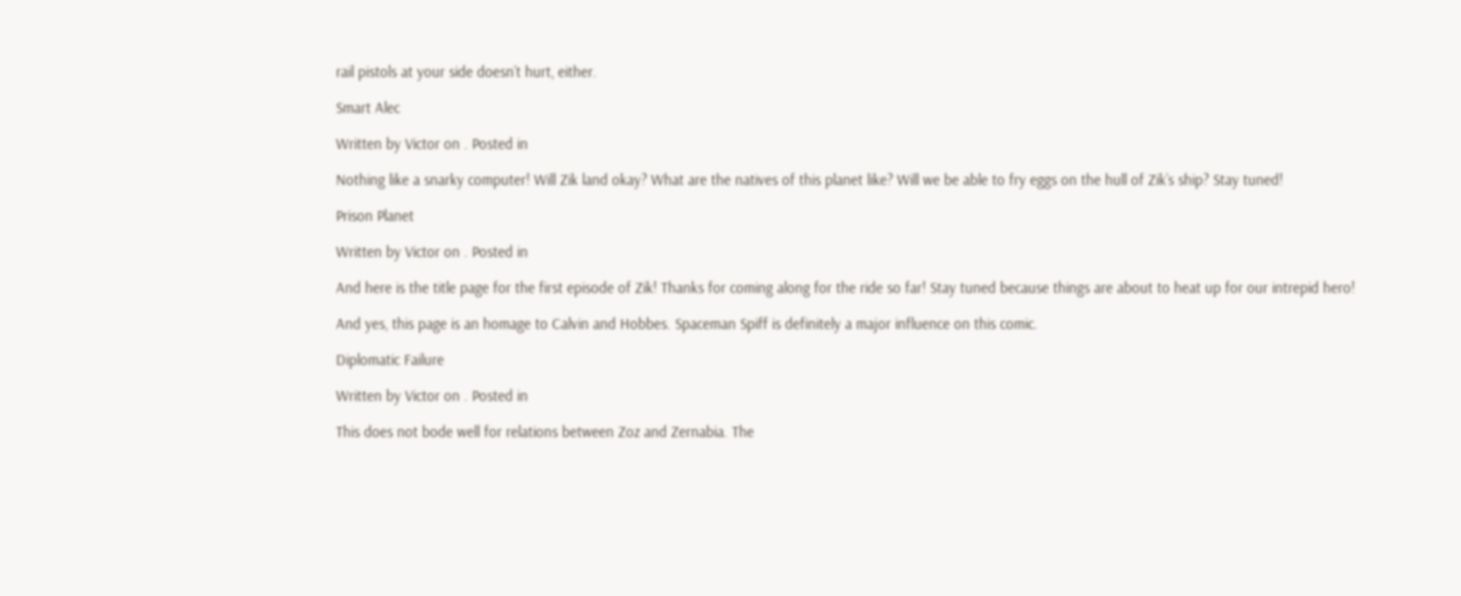rail pistols at your side doesn’t hurt, either.

Smart Alec

Written by Victor on . Posted in

Nothing like a snarky computer! Will Zik land okay? What are the natives of this planet like? Will we be able to fry eggs on the hull of Zik’s ship? Stay tuned!

Prison Planet

Written by Victor on . Posted in

And here is the title page for the first episode of Zik! Thanks for coming along for the ride so far! Stay tuned because things are about to heat up for our intrepid hero!

And yes, this page is an homage to Calvin and Hobbes. Spaceman Spiff is definitely a major influence on this comic.

Diplomatic Failure

Written by Victor on . Posted in

This does not bode well for relations between Zoz and Zernabia. The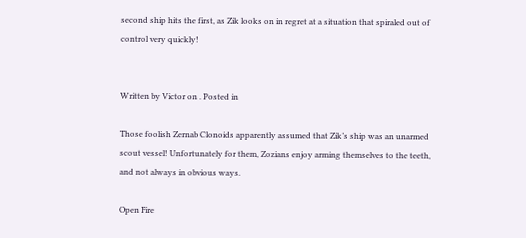second ship hits the first, as Zik looks on in regret at a situation that spiraled out of control very quickly!


Written by Victor on . Posted in

Those foolish Zernab Clonoids apparently assumed that Zik’s ship was an unarmed scout vessel! Unfortunately for them, Zozians enjoy arming themselves to the teeth, and not always in obvious ways.

Open Fire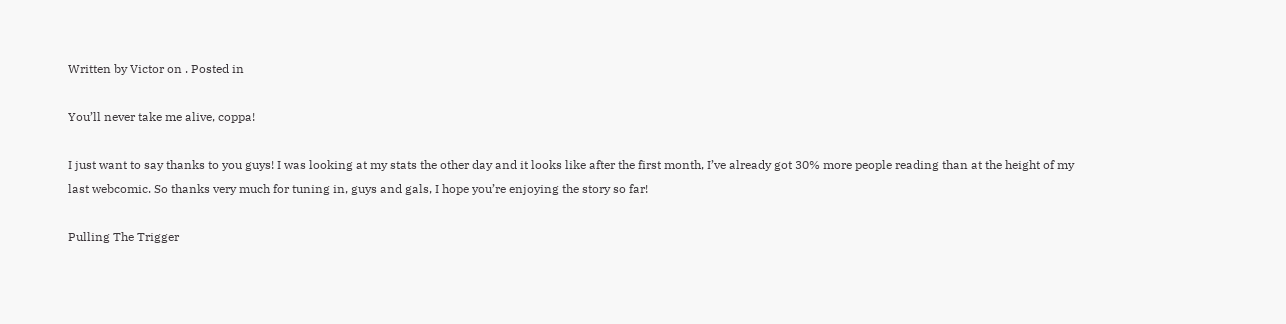Written by Victor on . Posted in

You’ll never take me alive, coppa!

I just want to say thanks to you guys! I was looking at my stats the other day and it looks like after the first month, I’ve already got 30% more people reading than at the height of my last webcomic. So thanks very much for tuning in, guys and gals, I hope you’re enjoying the story so far!

Pulling The Trigger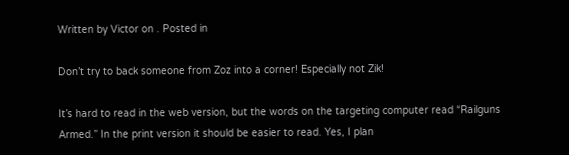Written by Victor on . Posted in

Don’t try to back someone from Zoz into a corner! Especially not Zik!

It’s hard to read in the web version, but the words on the targeting computer read “Railguns Armed.” In the print version it should be easier to read. Yes, I plan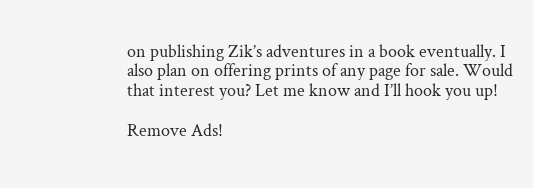on publishing Zik’s adventures in a book eventually. I also plan on offering prints of any page for sale. Would that interest you? Let me know and I’ll hook you up!

Remove Ads!